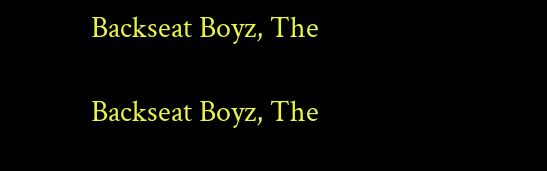Backseat Boyz, The

Backseat Boyz, The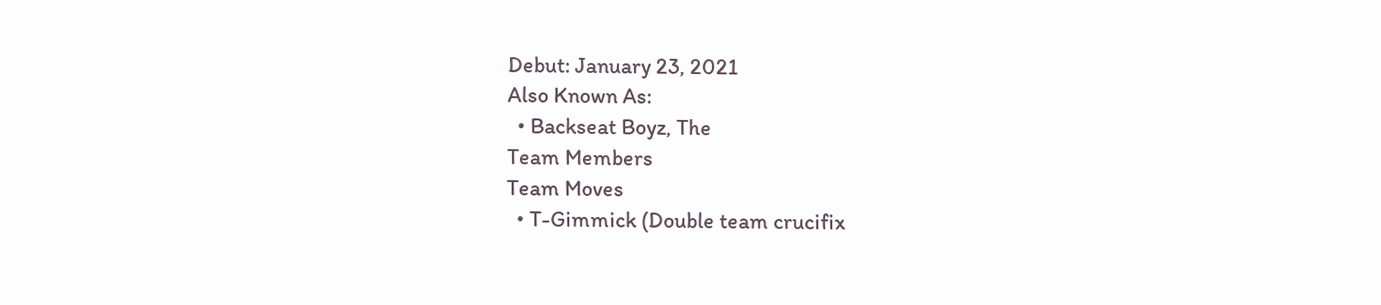Debut: January 23, 2021
Also Known As:
  • Backseat Boyz, The
Team Members
Team Moves
  • T-Gimmick (Double team crucifix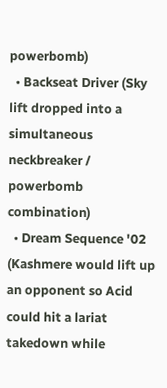powerbomb)
  • Backseat Driver (Sky lift dropped into a simultaneous neckbreaker / powerbomb combination)
  • Dream Sequence '02 (Kashmere would lift up an opponent so Acid could hit a lariat takedown while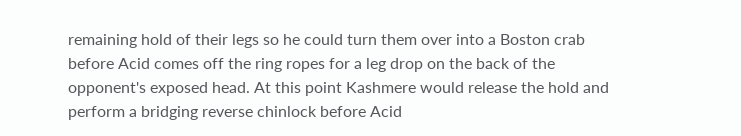remaining hold of their legs so he could turn them over into a Boston crab before Acid comes off the ring ropes for a leg drop on the back of the opponent's exposed head. At this point Kashmere would release the hold and perform a bridging reverse chinlock before Acid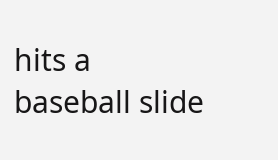hits a baseball slide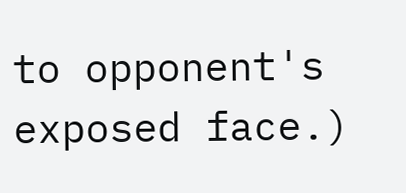to opponent's exposed face.)